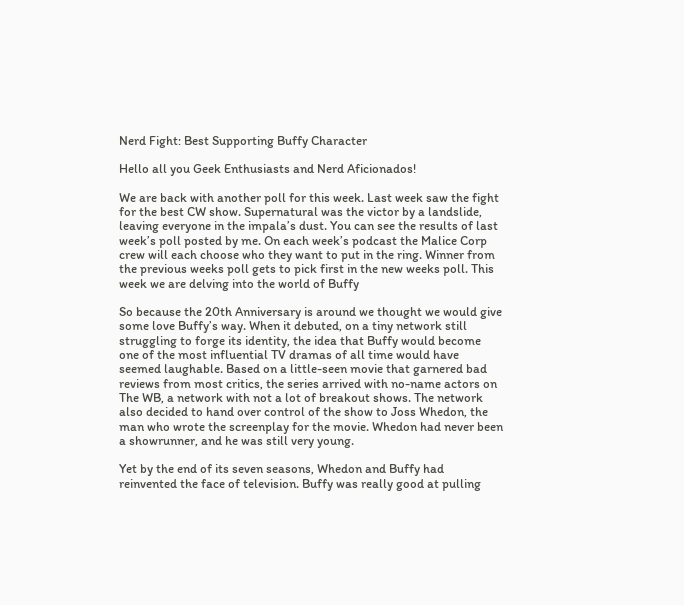Nerd Fight: Best Supporting Buffy Character

Hello all you Geek Enthusiasts and Nerd Aficionados!

We are back with another poll for this week. Last week saw the fight for the best CW show. Supernatural was the victor by a landslide, leaving everyone in the impala’s dust. You can see the results of last week’s poll posted by me. On each week’s podcast the Malice Corp crew will each choose who they want to put in the ring. Winner from the previous weeks poll gets to pick first in the new weeks poll. This week we are delving into the world of Buffy

So because the 20th Anniversary is around we thought we would give some love Buffy’s way. When it debuted, on a tiny network still struggling to forge its identity, the idea that Buffy would become one of the most influential TV dramas of all time would have seemed laughable. Based on a little-seen movie that garnered bad reviews from most critics, the series arrived with no-name actors on The WB, a network with not a lot of breakout shows. The network also decided to hand over control of the show to Joss Whedon, the man who wrote the screenplay for the movie. Whedon had never been a showrunner, and he was still very young.

Yet by the end of its seven seasons, Whedon and Buffy had reinvented the face of television. Buffy was really good at pulling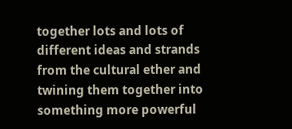together lots and lots of different ideas and strands from the cultural ether and twining them together into something more powerful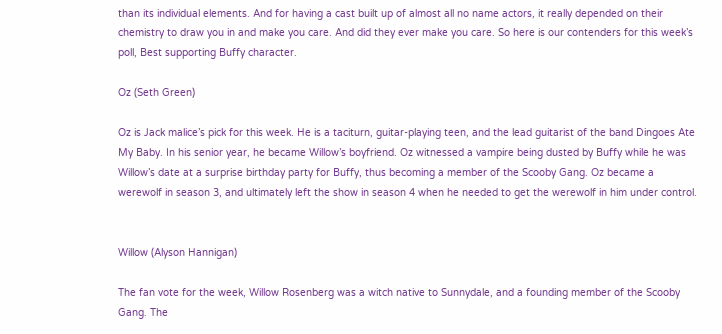than its individual elements. And for having a cast built up of almost all no name actors, it really depended on their chemistry to draw you in and make you care. And did they ever make you care. So here is our contenders for this week’s poll, Best supporting Buffy character.

Oz (Seth Green)

Oz is Jack malice’s pick for this week. He is a taciturn, guitar-playing teen, and the lead guitarist of the band Dingoes Ate My Baby. In his senior year, he became Willow’s boyfriend. Oz witnessed a vampire being dusted by Buffy while he was Willow’s date at a surprise birthday party for Buffy, thus becoming a member of the Scooby Gang. Oz became a werewolf in season 3, and ultimately left the show in season 4 when he needed to get the werewolf in him under control.


Willow (Alyson Hannigan)

The fan vote for the week, Willow Rosenberg was a witch native to Sunnydale, and a founding member of the Scooby Gang. The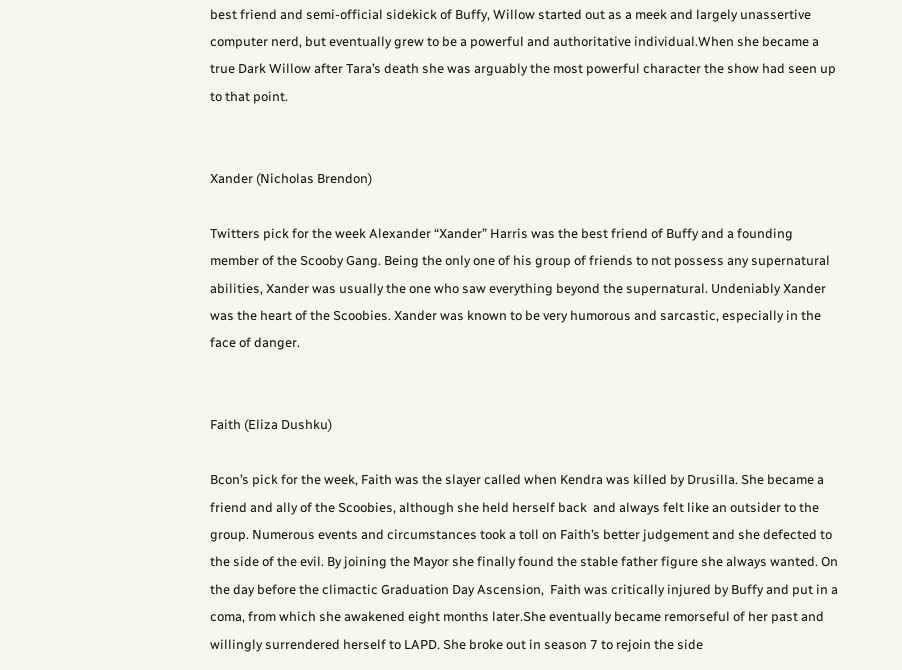best friend and semi-official sidekick of Buffy, Willow started out as a meek and largely unassertive computer nerd, but eventually grew to be a powerful and authoritative individual.When she became a true Dark Willow after Tara’s death she was arguably the most powerful character the show had seen up to that point.


Xander (Nicholas Brendon)

Twitters pick for the week Alexander “Xander” Harris was the best friend of Buffy and a founding member of the Scooby Gang. Being the only one of his group of friends to not possess any supernatural abilities, Xander was usually the one who saw everything beyond the supernatural. Undeniably Xander was the heart of the Scoobies. Xander was known to be very humorous and sarcastic, especially in the face of danger.


Faith (Eliza Dushku)

Bcon’s pick for the week, Faith was the slayer called when Kendra was killed by Drusilla. She became a friend and ally of the Scoobies, although she held herself back  and always felt like an outsider to the group. Numerous events and circumstances took a toll on Faith’s better judgement and she defected to the side of the evil. By joining the Mayor she finally found the stable father figure she always wanted. On the day before the climactic Graduation Day Ascension,  Faith was critically injured by Buffy and put in a coma, from which she awakened eight months later.She eventually became remorseful of her past and willingly surrendered herself to LAPD. She broke out in season 7 to rejoin the side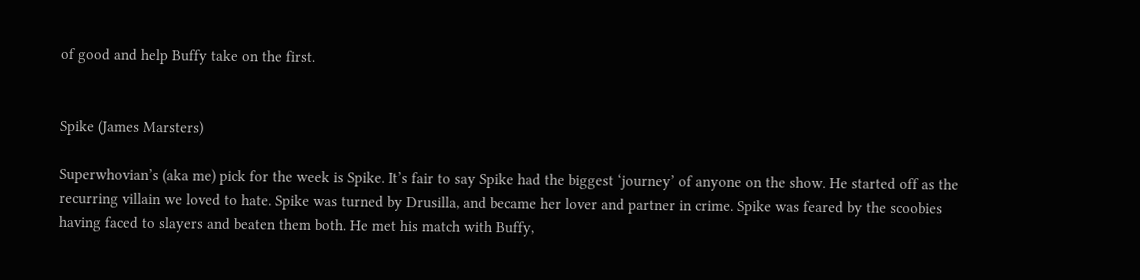of good and help Buffy take on the first.


Spike (James Marsters)

Superwhovian’s (aka me) pick for the week is Spike. It’s fair to say Spike had the biggest ‘journey’ of anyone on the show. He started off as the recurring villain we loved to hate. Spike was turned by Drusilla, and became her lover and partner in crime. Spike was feared by the scoobies having faced to slayers and beaten them both. He met his match with Buffy,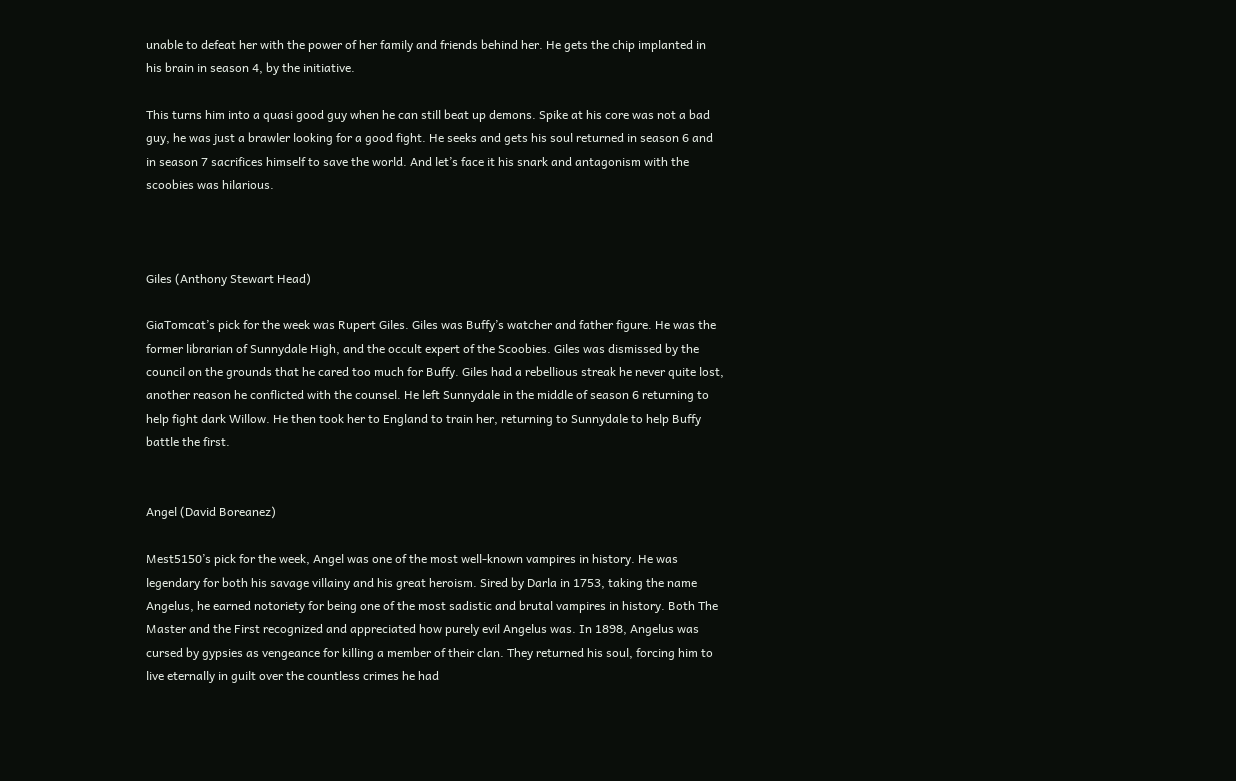unable to defeat her with the power of her family and friends behind her. He gets the chip implanted in his brain in season 4, by the initiative.

This turns him into a quasi good guy when he can still beat up demons. Spike at his core was not a bad guy, he was just a brawler looking for a good fight. He seeks and gets his soul returned in season 6 and in season 7 sacrifices himself to save the world. And let’s face it his snark and antagonism with the scoobies was hilarious.



Giles (Anthony Stewart Head)

GiaTomcat’s pick for the week was Rupert Giles. Giles was Buffy’s watcher and father figure. He was the former librarian of Sunnydale High, and the occult expert of the Scoobies. Giles was dismissed by the council on the grounds that he cared too much for Buffy. Giles had a rebellious streak he never quite lost, another reason he conflicted with the counsel. He left Sunnydale in the middle of season 6 returning to help fight dark Willow. He then took her to England to train her, returning to Sunnydale to help Buffy battle the first.


Angel (David Boreanez)

Mest5150’s pick for the week, Angel was one of the most well-known vampires in history. He was legendary for both his savage villainy and his great heroism. Sired by Darla in 1753, taking the name Angelus, he earned notoriety for being one of the most sadistic and brutal vampires in history. Both The Master and the First recognized and appreciated how purely evil Angelus was. In 1898, Angelus was cursed by gypsies as vengeance for killing a member of their clan. They returned his soul, forcing him to live eternally in guilt over the countless crimes he had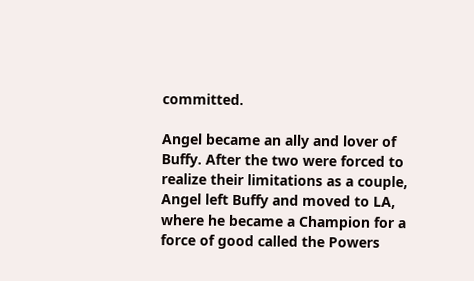committed.

Angel became an ally and lover of Buffy. After the two were forced to realize their limitations as a couple, Angel left Buffy and moved to LA, where he became a Champion for a force of good called the Powers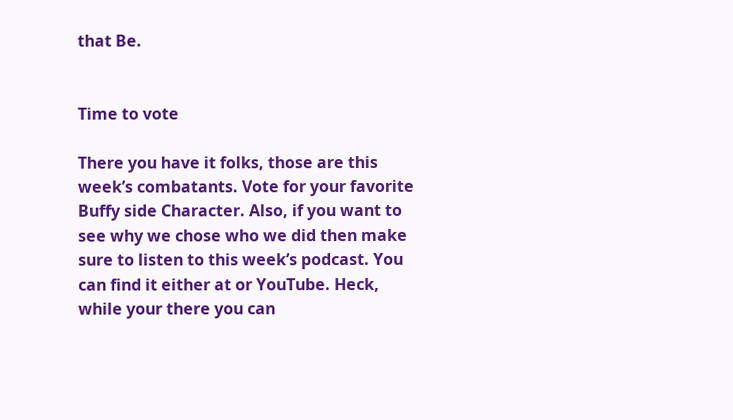that Be.


Time to vote

There you have it folks, those are this week’s combatants. Vote for your favorite Buffy side Character. Also, if you want to see why we chose who we did then make sure to listen to this week’s podcast. You can find it either at or YouTube. Heck, while your there you can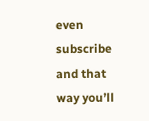even subscribe and that way you’ll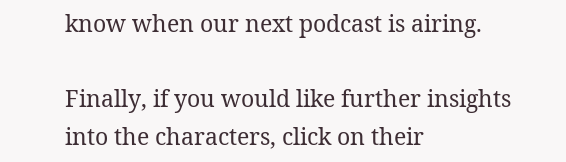know when our next podcast is airing.

Finally, if you would like further insights into the characters, click on their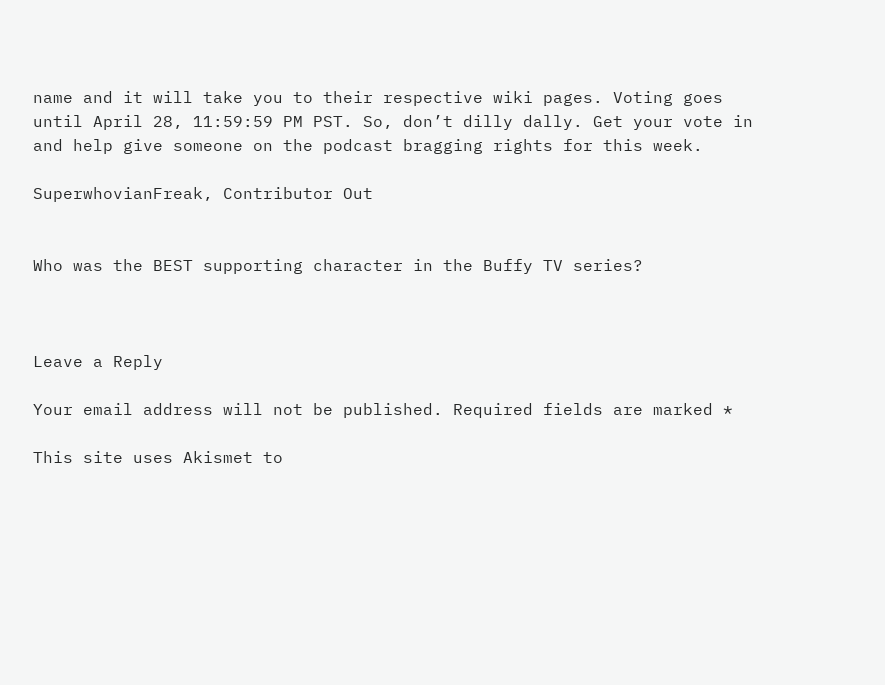name and it will take you to their respective wiki pages. Voting goes until April 28, 11:59:59 PM PST. So, don’t dilly dally. Get your vote in and help give someone on the podcast bragging rights for this week.

SuperwhovianFreak, Contributor Out


Who was the BEST supporting character in the Buffy TV series?



Leave a Reply

Your email address will not be published. Required fields are marked *

This site uses Akismet to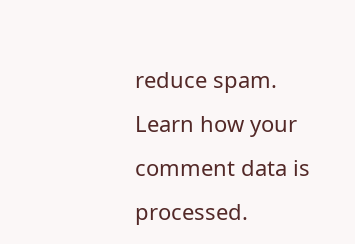reduce spam. Learn how your comment data is processed.